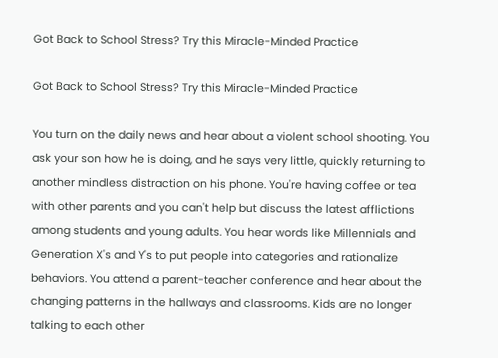Got Back to School Stress? Try this Miracle-Minded Practice

Got Back to School Stress? Try this Miracle-Minded Practice

You turn on the daily news and hear about a violent school shooting. You ask your son how he is doing, and he says very little, quickly returning to another mindless distraction on his phone. You're having coffee or tea with other parents and you can't help but discuss the latest afflictions among students and young adults. You hear words like Millennials and Generation X's and Y's to put people into categories and rationalize behaviors. You attend a parent-teacher conference and hear about the changing patterns in the hallways and classrooms. Kids are no longer talking to each other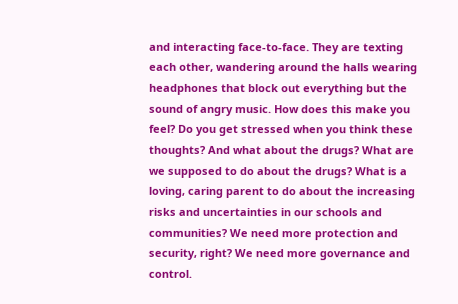and interacting face-to-face. They are texting each other, wandering around the halls wearing headphones that block out everything but the sound of angry music. How does this make you feel? Do you get stressed when you think these thoughts? And what about the drugs? What are we supposed to do about the drugs? What is a loving, caring parent to do about the increasing risks and uncertainties in our schools and communities? We need more protection and security, right? We need more governance and control.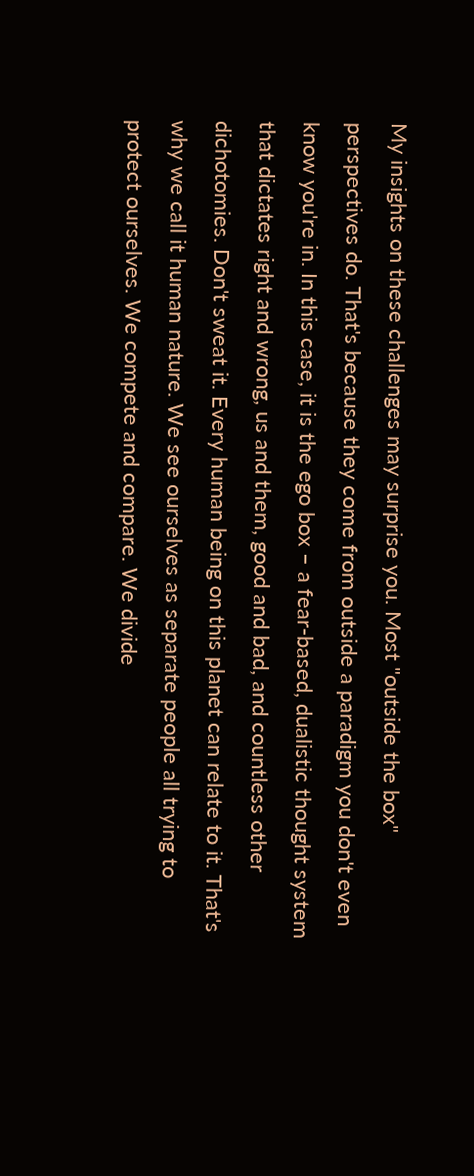My insights on these challenges may surprise you. Most "outside the box" perspectives do. That's because they come from outside a paradigm you don't even know you're in. In this case, it is the ego box – a fear-based, dualistic thought system that dictates right and wrong, us and them, good and bad, and countless other dichotomies. Don't sweat it. Every human being on this planet can relate to it. That's why we call it human nature. We see ourselves as separate people all trying to protect ourselves. We compete and compare. We divide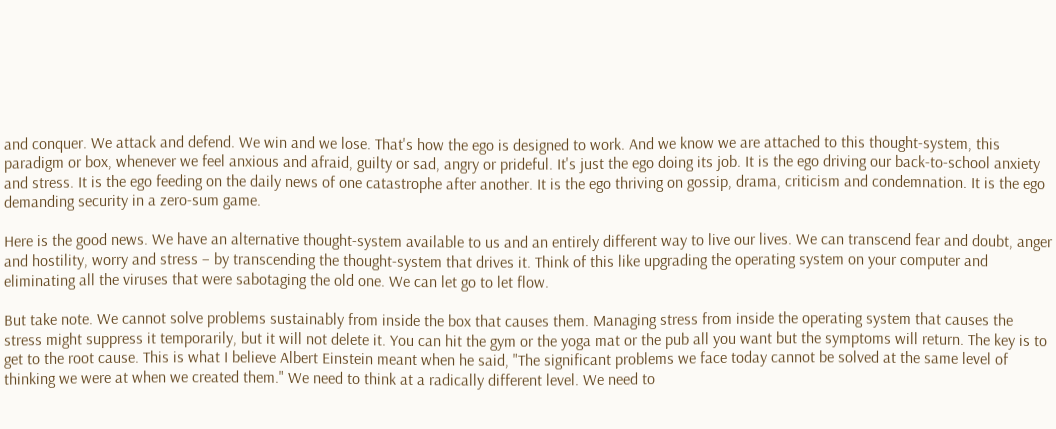and conquer. We attack and defend. We win and we lose. That's how the ego is designed to work. And we know we are attached to this thought-system, this paradigm or box, whenever we feel anxious and afraid, guilty or sad, angry or prideful. It's just the ego doing its job. It is the ego driving our back-to-school anxiety and stress. It is the ego feeding on the daily news of one catastrophe after another. It is the ego thriving on gossip, drama, criticism and condemnation. It is the ego demanding security in a zero-sum game.

Here is the good news. We have an alternative thought-system available to us and an entirely different way to live our lives. We can transcend fear and doubt, anger and hostility, worry and stress – by transcending the thought-system that drives it. Think of this like upgrading the operating system on your computer and eliminating all the viruses that were sabotaging the old one. We can let go to let flow.

But take note. We cannot solve problems sustainably from inside the box that causes them. Managing stress from inside the operating system that causes the stress might suppress it temporarily, but it will not delete it. You can hit the gym or the yoga mat or the pub all you want but the symptoms will return. The key is to get to the root cause. This is what I believe Albert Einstein meant when he said, "The significant problems we face today cannot be solved at the same level of thinking we were at when we created them." We need to think at a radically different level. We need to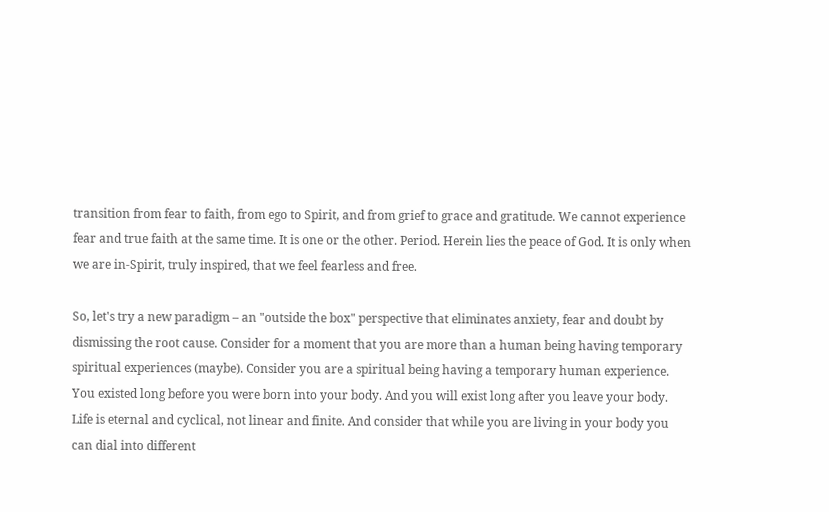transition from fear to faith, from ego to Spirit, and from grief to grace and gratitude. We cannot experience fear and true faith at the same time. It is one or the other. Period. Herein lies the peace of God. It is only when we are in-Spirit, truly inspired, that we feel fearless and free.

So, let's try a new paradigm – an "outside the box" perspective that eliminates anxiety, fear and doubt by dismissing the root cause. Consider for a moment that you are more than a human being having temporary spiritual experiences (maybe). Consider you are a spiritual being having a temporary human experience. You existed long before you were born into your body. And you will exist long after you leave your body. Life is eternal and cyclical, not linear and finite. And consider that while you are living in your body you can dial into different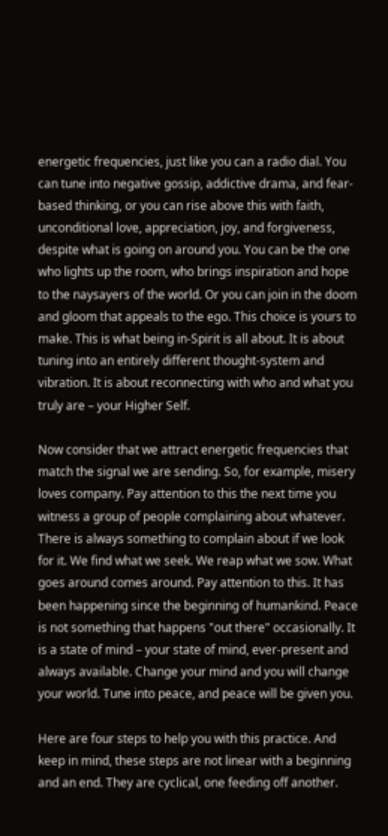energetic frequencies, just like you can a radio dial. You can tune into negative gossip, addictive drama, and fear-based thinking, or you can rise above this with faith, unconditional love, appreciation, joy, and forgiveness, despite what is going on around you. You can be the one who lights up the room, who brings inspiration and hope to the naysayers of the world. Or you can join in the doom and gloom that appeals to the ego. This choice is yours to make. This is what being in-Spirit is all about. It is about tuning into an entirely different thought-system and vibration. It is about reconnecting with who and what you truly are – your Higher Self.

Now consider that we attract energetic frequencies that match the signal we are sending. So, for example, misery loves company. Pay attention to this the next time you witness a group of people complaining about whatever. There is always something to complain about if we look for it. We find what we seek. We reap what we sow. What goes around comes around. Pay attention to this. It has been happening since the beginning of humankind. Peace is not something that happens "out there" occasionally. It is a state of mind – your state of mind, ever-present and always available. Change your mind and you will change your world. Tune into peace, and peace will be given you.

Here are four steps to help you with this practice. And keep in mind, these steps are not linear with a beginning and an end. They are cyclical, one feeding off another.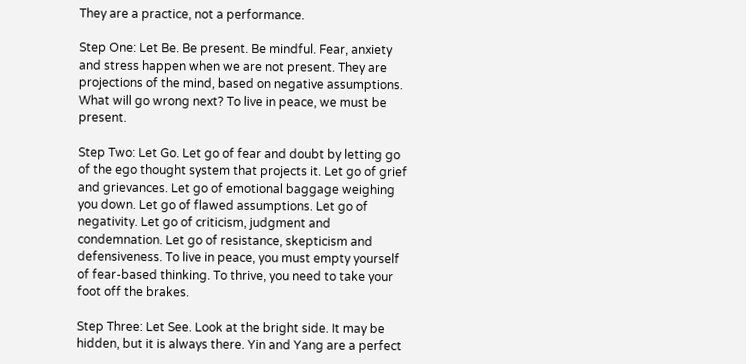They are a practice, not a performance.

Step One: Let Be. Be present. Be mindful. Fear, anxiety and stress happen when we are not present. They are projections of the mind, based on negative assumptions. What will go wrong next? To live in peace, we must be present.

Step Two: Let Go. Let go of fear and doubt by letting go of the ego thought system that projects it. Let go of grief and grievances. Let go of emotional baggage weighing you down. Let go of flawed assumptions. Let go of negativity. Let go of criticism, judgment and condemnation. Let go of resistance, skepticism and defensiveness. To live in peace, you must empty yourself of fear-based thinking. To thrive, you need to take your foot off the brakes.

Step Three: Let See. Look at the bright side. It may be hidden, but it is always there. Yin and Yang are a perfect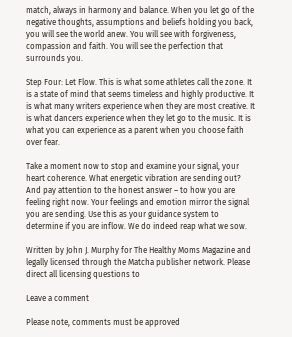match, always in harmony and balance. When you let go of the negative thoughts, assumptions and beliefs holding you back, you will see the world anew. You will see with forgiveness, compassion and faith. You will see the perfection that surrounds you.

Step Four: Let Flow. This is what some athletes call the zone. It is a state of mind that seems timeless and highly productive. It is what many writers experience when they are most creative. It is what dancers experience when they let go to the music. It is what you can experience as a parent when you choose faith over fear.

Take a moment now to stop and examine your signal, your heart coherence. What energetic vibration are sending out?  And pay attention to the honest answer – to how you are feeling right now. Your feelings and emotion mirror the signal you are sending. Use this as your guidance system to determine if you are inflow. We do indeed reap what we sow.

Written by John J. Murphy for The Healthy Moms Magazine and legally licensed through the Matcha publisher network. Please direct all licensing questions to

Leave a comment

Please note, comments must be approved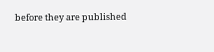before they are published